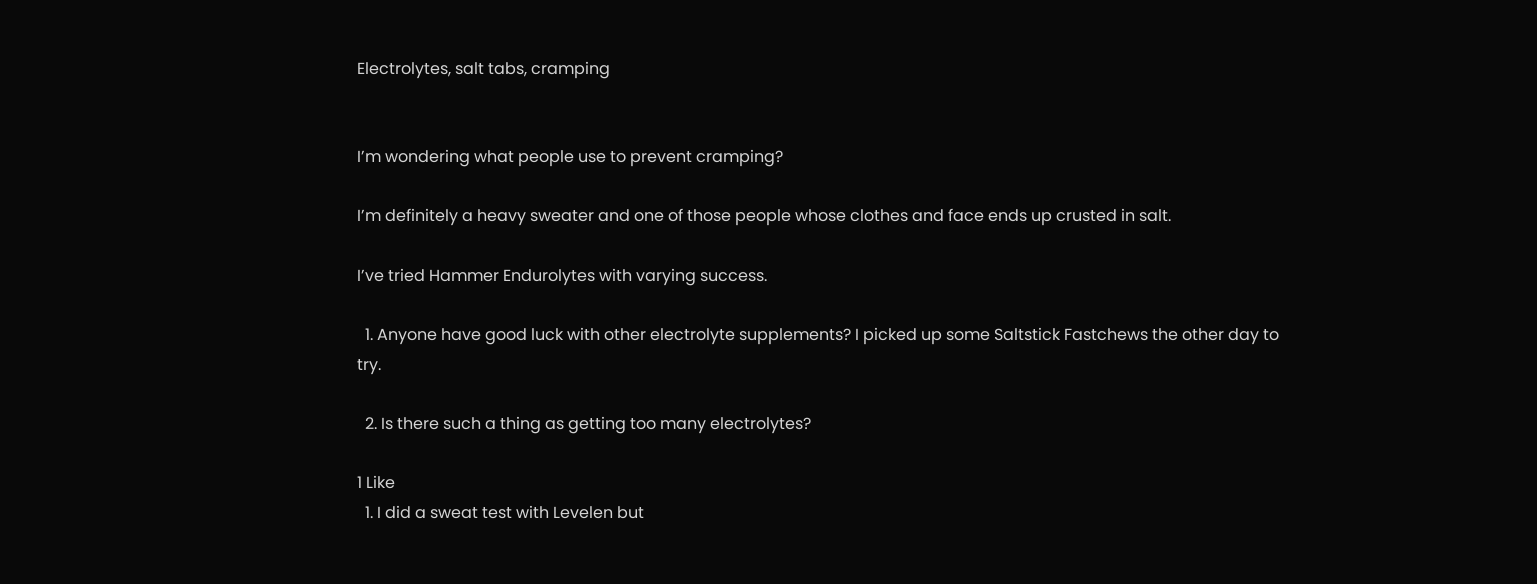Electrolytes, salt tabs, cramping


I’m wondering what people use to prevent cramping?

I’m definitely a heavy sweater and one of those people whose clothes and face ends up crusted in salt.

I’ve tried Hammer Endurolytes with varying success.

  1. Anyone have good luck with other electrolyte supplements? I picked up some Saltstick Fastchews the other day to try.

  2. Is there such a thing as getting too many electrolytes?

1 Like
  1. I did a sweat test with Levelen but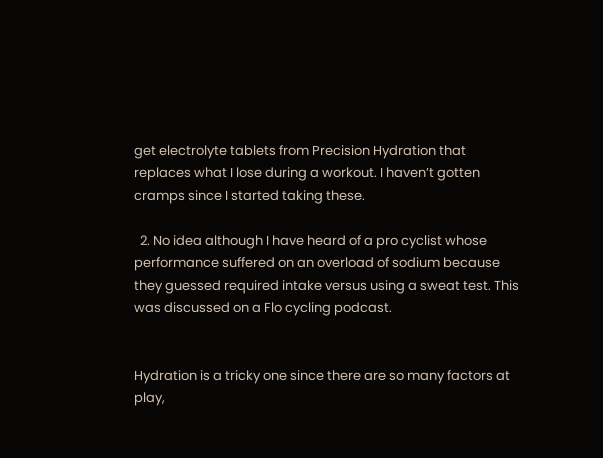get electrolyte tablets from Precision Hydration that replaces what I lose during a workout. I haven’t gotten cramps since I started taking these.

  2. No idea although I have heard of a pro cyclist whose performance suffered on an overload of sodium because they guessed required intake versus using a sweat test. This was discussed on a Flo cycling podcast.


Hydration is a tricky one since there are so many factors at play,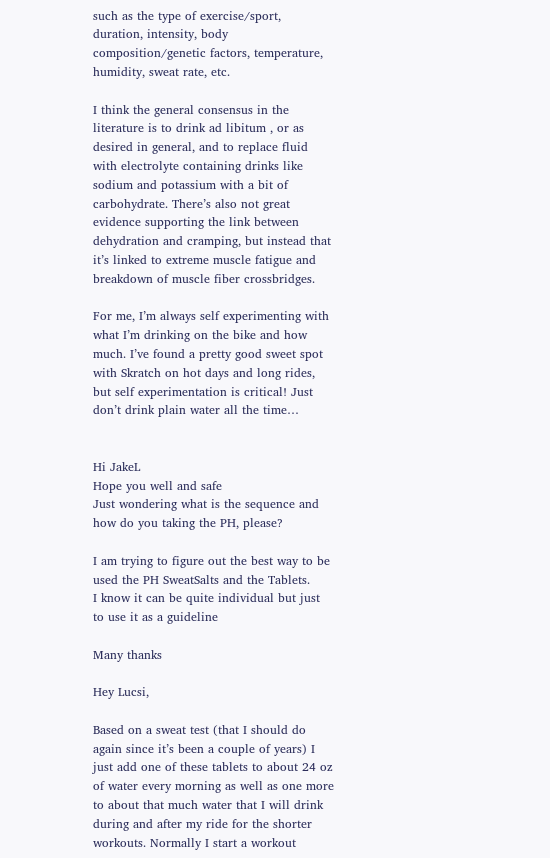such as the type of exercise/sport, duration, intensity, body composition/genetic factors, temperature, humidity, sweat rate, etc.

I think the general consensus in the literature is to drink ad libitum , or as desired in general, and to replace fluid with electrolyte containing drinks like sodium and potassium with a bit of carbohydrate. There’s also not great evidence supporting the link between dehydration and cramping, but instead that it’s linked to extreme muscle fatigue and breakdown of muscle fiber crossbridges.

For me, I’m always self experimenting with what I’m drinking on the bike and how much. I’ve found a pretty good sweet spot with Skratch on hot days and long rides, but self experimentation is critical! Just don’t drink plain water all the time…


Hi JakeL
Hope you well and safe
Just wondering what is the sequence and how do you taking the PH, please?

I am trying to figure out the best way to be used the PH SweatSalts and the Tablets.
I know it can be quite individual but just to use it as a guideline

Many thanks

Hey Lucsi,

Based on a sweat test (that I should do again since it’s been a couple of years) I just add one of these tablets to about 24 oz of water every morning as well as one more to about that much water that I will drink during and after my ride for the shorter workouts. Normally I start a workout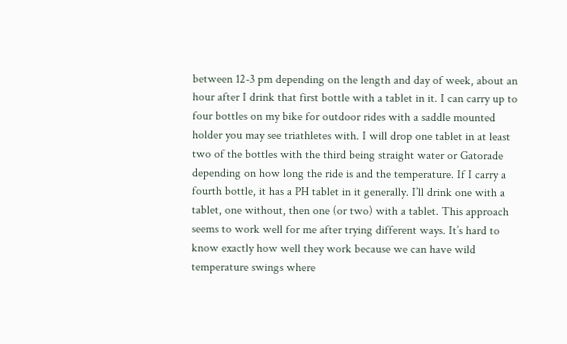between 12-3 pm depending on the length and day of week, about an hour after I drink that first bottle with a tablet in it. I can carry up to four bottles on my bike for outdoor rides with a saddle mounted holder you may see triathletes with. I will drop one tablet in at least two of the bottles with the third being straight water or Gatorade depending on how long the ride is and the temperature. If I carry a fourth bottle, it has a PH tablet in it generally. I’ll drink one with a tablet, one without, then one (or two) with a tablet. This approach seems to work well for me after trying different ways. It’s hard to know exactly how well they work because we can have wild temperature swings where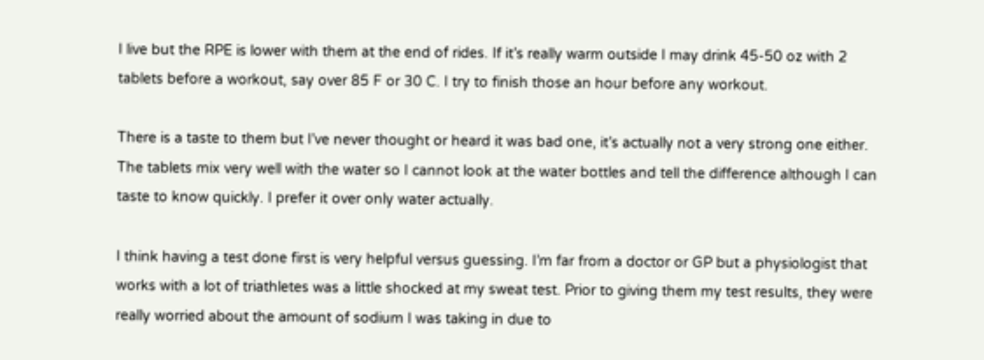I live but the RPE is lower with them at the end of rides. If it’s really warm outside I may drink 45-50 oz with 2 tablets before a workout, say over 85 F or 30 C. I try to finish those an hour before any workout.

There is a taste to them but I’ve never thought or heard it was bad one, it’s actually not a very strong one either. The tablets mix very well with the water so I cannot look at the water bottles and tell the difference although I can taste to know quickly. I prefer it over only water actually.

I think having a test done first is very helpful versus guessing. I’m far from a doctor or GP but a physiologist that works with a lot of triathletes was a little shocked at my sweat test. Prior to giving them my test results, they were really worried about the amount of sodium I was taking in due to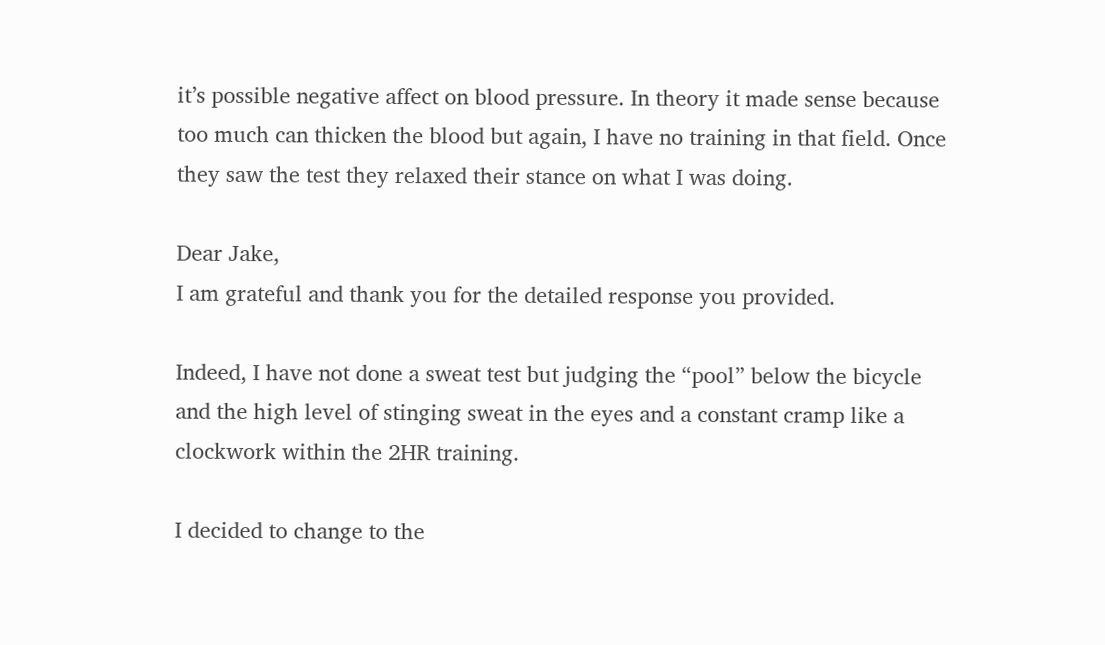it’s possible negative affect on blood pressure. In theory it made sense because too much can thicken the blood but again, I have no training in that field. Once they saw the test they relaxed their stance on what I was doing.

Dear Jake,
I am grateful and thank you for the detailed response you provided.

Indeed, I have not done a sweat test but judging the “pool” below the bicycle and the high level of stinging sweat in the eyes and a constant cramp like a clockwork within the 2HR training.

I decided to change to the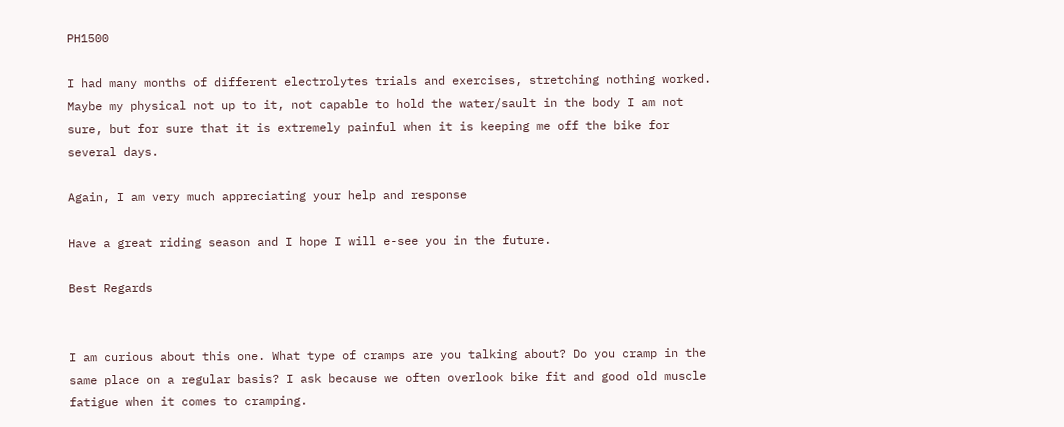PH1500

I had many months of different electrolytes trials and exercises, stretching nothing worked. Maybe my physical not up to it, not capable to hold the water/sault in the body I am not sure, but for sure that it is extremely painful when it is keeping me off the bike for several days.

Again, I am very much appreciating your help and response

Have a great riding season and I hope I will e-see you in the future.

Best Regards


I am curious about this one. What type of cramps are you talking about? Do you cramp in the same place on a regular basis? I ask because we often overlook bike fit and good old muscle fatigue when it comes to cramping.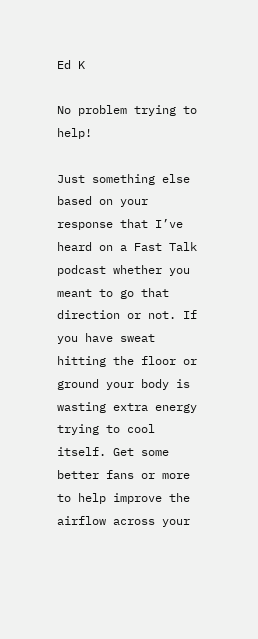Ed K

No problem trying to help!

Just something else based on your response that I’ve heard on a Fast Talk podcast whether you meant to go that direction or not. If you have sweat hitting the floor or ground your body is wasting extra energy trying to cool itself. Get some better fans or more to help improve the airflow across your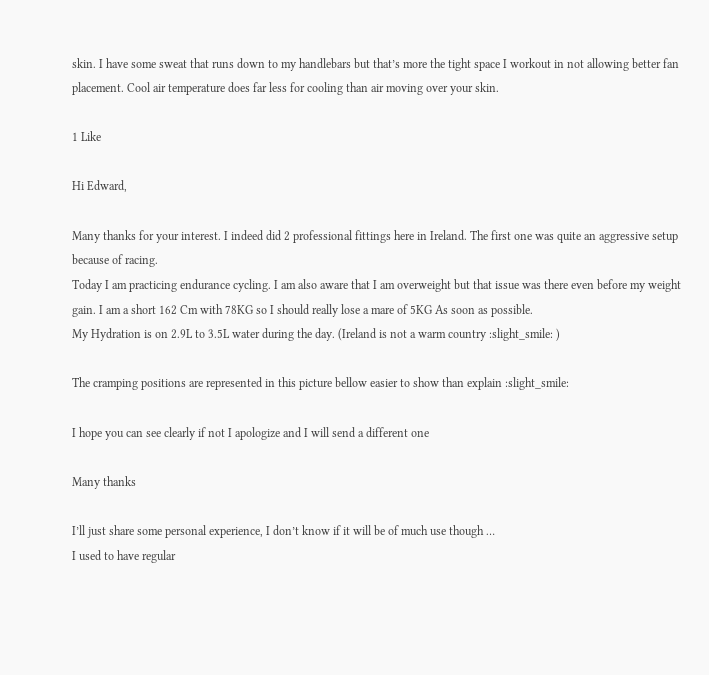skin. I have some sweat that runs down to my handlebars but that’s more the tight space I workout in not allowing better fan placement. Cool air temperature does far less for cooling than air moving over your skin.

1 Like

Hi Edward,

Many thanks for your interest. I indeed did 2 professional fittings here in Ireland. The first one was quite an aggressive setup because of racing.
Today I am practicing endurance cycling. I am also aware that I am overweight but that issue was there even before my weight gain. I am a short 162 Cm with 78KG so I should really lose a mare of 5KG As soon as possible.
My Hydration is on 2.9L to 3.5L water during the day. (Ireland is not a warm country :slight_smile: )

The cramping positions are represented in this picture bellow easier to show than explain :slight_smile:

I hope you can see clearly if not I apologize and I will send a different one

Many thanks

I’ll just share some personal experience, I don’t know if it will be of much use though …
I used to have regular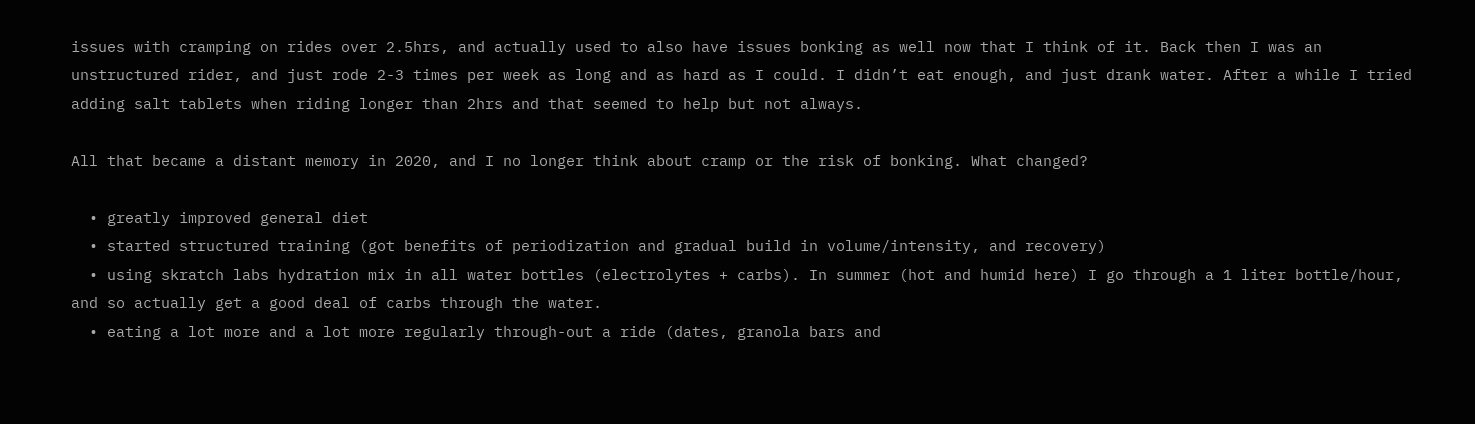issues with cramping on rides over 2.5hrs, and actually used to also have issues bonking as well now that I think of it. Back then I was an unstructured rider, and just rode 2-3 times per week as long and as hard as I could. I didn’t eat enough, and just drank water. After a while I tried adding salt tablets when riding longer than 2hrs and that seemed to help but not always.

All that became a distant memory in 2020, and I no longer think about cramp or the risk of bonking. What changed?

  • greatly improved general diet
  • started structured training (got benefits of periodization and gradual build in volume/intensity, and recovery)
  • using skratch labs hydration mix in all water bottles (electrolytes + carbs). In summer (hot and humid here) I go through a 1 liter bottle/hour, and so actually get a good deal of carbs through the water.
  • eating a lot more and a lot more regularly through-out a ride (dates, granola bars and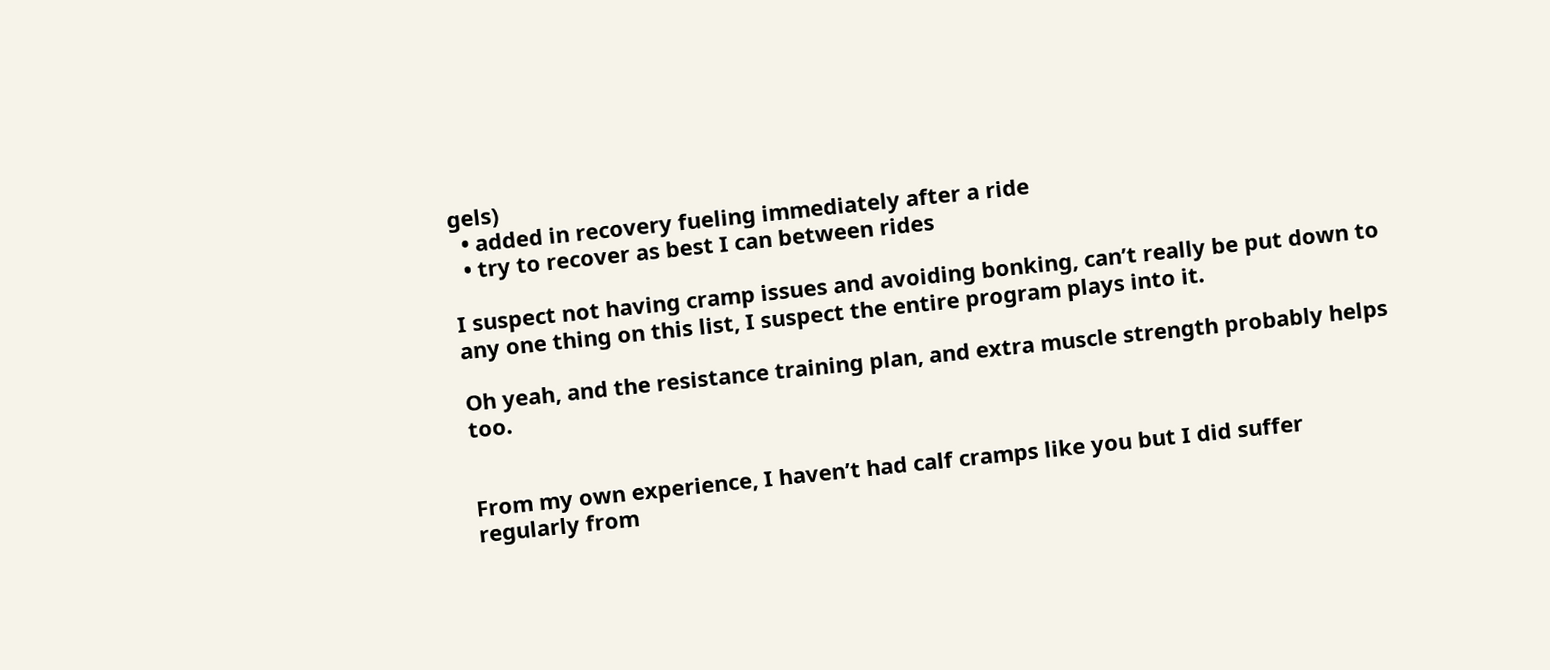gels)
  • added in recovery fueling immediately after a ride
  • try to recover as best I can between rides

I suspect not having cramp issues and avoiding bonking, can’t really be put down to any one thing on this list, I suspect the entire program plays into it.

Oh yeah, and the resistance training plan, and extra muscle strength probably helps too.


From my own experience, I haven’t had calf cramps like you but I did suffer regularly from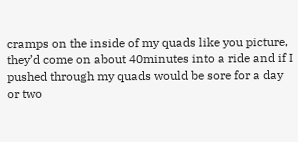cramps on the inside of my quads like you picture, they’d come on about 40minutes into a ride and if I pushed through my quads would be sore for a day or two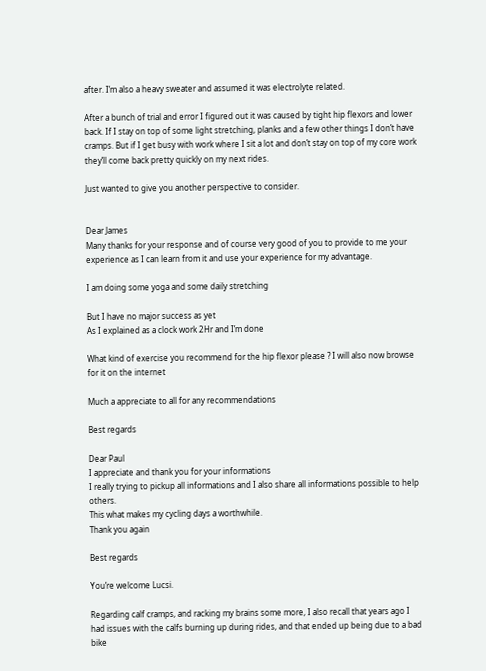after. I’m also a heavy sweater and assumed it was electrolyte related.

After a bunch of trial and error I figured out it was caused by tight hip flexors and lower back. If I stay on top of some light stretching, planks and a few other things I don’t have cramps. But if I get busy with work where I sit a lot and don’t stay on top of my core work they’ll come back pretty quickly on my next rides.

Just wanted to give you another perspective to consider.


Dear James
Many thanks for your response and of course very good of you to provide to me your experience as I can learn from it and use your experience for my advantage.

I am doing some yoga and some daily stretching

But I have no major success as yet
As I explained as a clock work 2Hr and I’m done

What kind of exercise you recommend for the hip flexor please ? I will also now browse for it on the internet

Much a appreciate to all for any recommendations

Best regards

Dear Paul
I appreciate and thank you for your informations
I really trying to pickup all informations and I also share all informations possible to help others.
This what makes my cycling days a worthwhile.
Thank you again

Best regards

You’re welcome Lucsi.

Regarding calf cramps, and racking my brains some more, I also recall that years ago I had issues with the calfs burning up during rides, and that ended up being due to a bad bike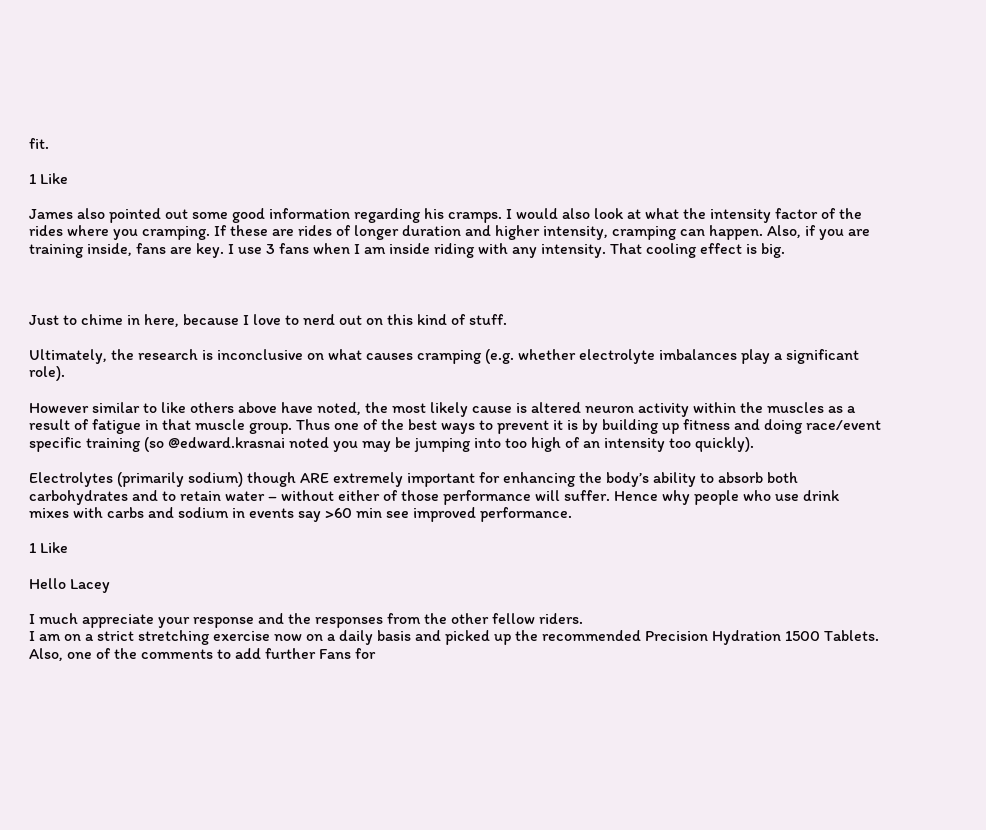fit.

1 Like

James also pointed out some good information regarding his cramps. I would also look at what the intensity factor of the rides where you cramping. If these are rides of longer duration and higher intensity, cramping can happen. Also, if you are training inside, fans are key. I use 3 fans when I am inside riding with any intensity. That cooling effect is big.



Just to chime in here, because I love to nerd out on this kind of stuff.

Ultimately, the research is inconclusive on what causes cramping (e.g. whether electrolyte imbalances play a significant role).

However similar to like others above have noted, the most likely cause is altered neuron activity within the muscles as a result of fatigue in that muscle group. Thus one of the best ways to prevent it is by building up fitness and doing race/event specific training (so @edward.krasnai noted you may be jumping into too high of an intensity too quickly).

Electrolytes (primarily sodium) though ARE extremely important for enhancing the body’s ability to absorb both carbohydrates and to retain water – without either of those performance will suffer. Hence why people who use drink mixes with carbs and sodium in events say >60 min see improved performance.

1 Like

Hello Lacey

I much appreciate your response and the responses from the other fellow riders.
I am on a strict stretching exercise now on a daily basis and picked up the recommended Precision Hydration 1500 Tablets. Also, one of the comments to add further Fans for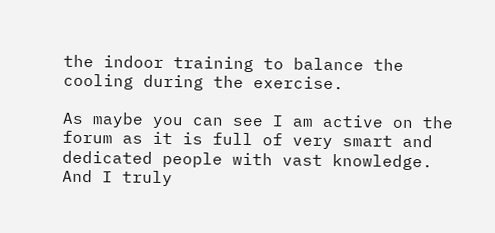the indoor training to balance the cooling during the exercise.

As maybe you can see I am active on the forum as it is full of very smart and dedicated people with vast knowledge. And I truly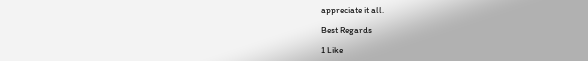appreciate it all.

Best Regards

1 Like